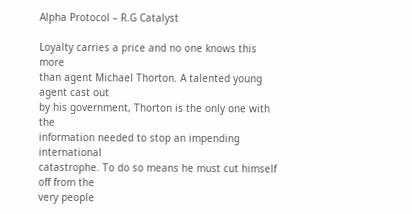Alpha Protocol – R.G Catalyst

Loyalty carries a price and no one knows this more
than agent Michael Thorton. A talented young agent cast out
by his government, Thorton is the only one with the
information needed to stop an impending international
catastrophe. To do so means he must cut himself off from the
very people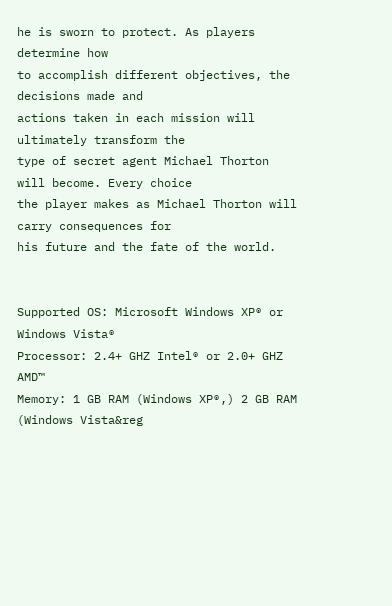he is sworn to protect. As players determine how
to accomplish different objectives, the decisions made and
actions taken in each mission will ultimately transform the
type of secret agent Michael Thorton will become. Every choice
the player makes as Michael Thorton will carry consequences for
his future and the fate of the world.


Supported OS: Microsoft Windows XP® or Windows Vista®
Processor: 2.4+ GHZ Intel® or 2.0+ GHZ AMD™
Memory: 1 GB RAM (Windows XP®,) 2 GB RAM (Windows Vista&reg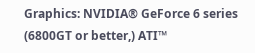Graphics: NVIDIA® GeForce 6 series (6800GT or better,) ATI™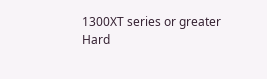1300XT series or greater
Hard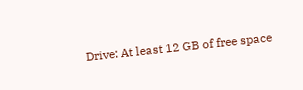Drive: At least 12 GB of free space